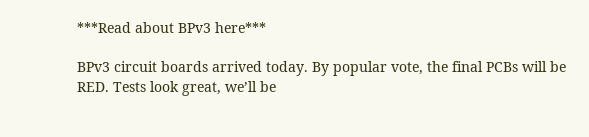***Read about BPv3 here***

BPv3 circuit boards arrived today. By popular vote, the final PCBs will be RED. Tests look great, we’ll be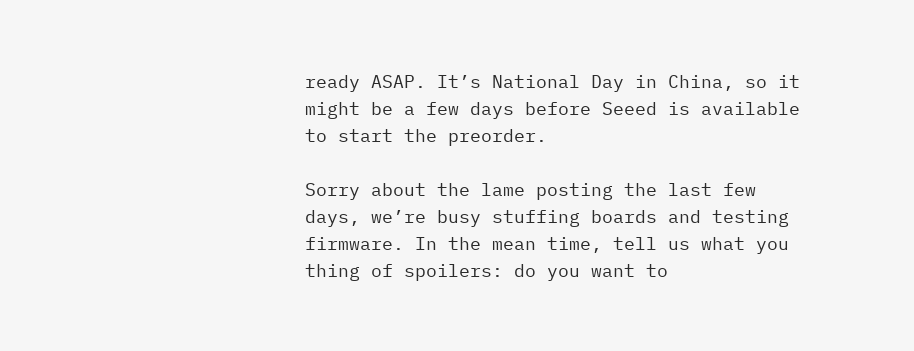ready ASAP. It’s National Day in China, so it might be a few days before Seeed is available to start the preorder.

Sorry about the lame posting the last few days, we’re busy stuffing boards and testing firmware. In the mean time, tell us what you thing of spoilers: do you want to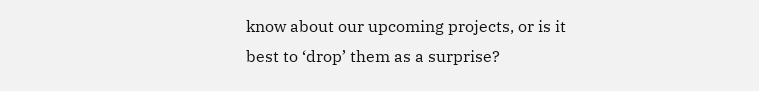know about our upcoming projects, or is it best to ‘drop’ them as a surprise?